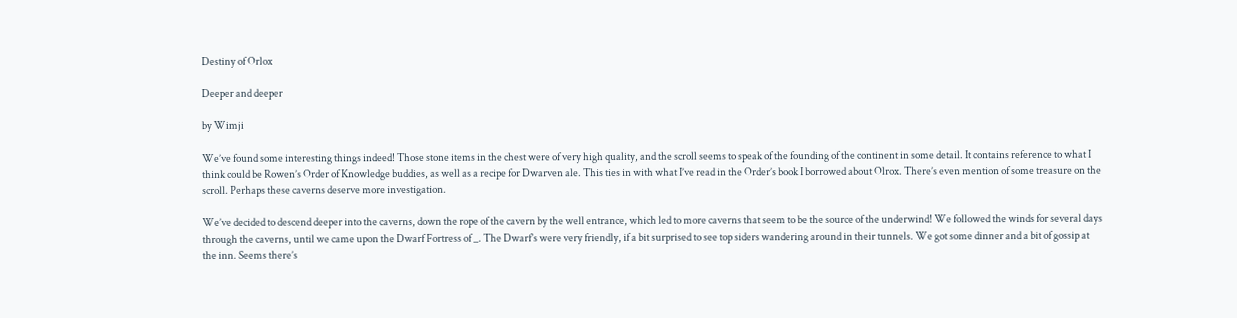Destiny of Orlox

Deeper and deeper

by Wimji

We’ve found some interesting things indeed! Those stone items in the chest were of very high quality, and the scroll seems to speak of the founding of the continent in some detail. It contains reference to what I think could be Rowen’s Order of Knowledge buddies, as well as a recipe for Dwarven ale. This ties in with what I’ve read in the Order’s book I borrowed about Olrox. There’s even mention of some treasure on the scroll. Perhaps these caverns deserve more investigation.

We’ve decided to descend deeper into the caverns, down the rope of the cavern by the well entrance, which led to more caverns that seem to be the source of the underwind! We followed the winds for several days through the caverns, until we came upon the Dwarf Fortress of _. The Dwarf’s were very friendly, if a bit surprised to see top siders wandering around in their tunnels. We got some dinner and a bit of gossip at the inn. Seems there’s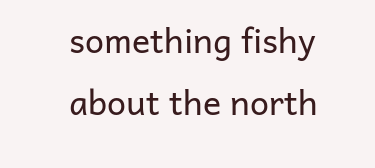something fishy about the north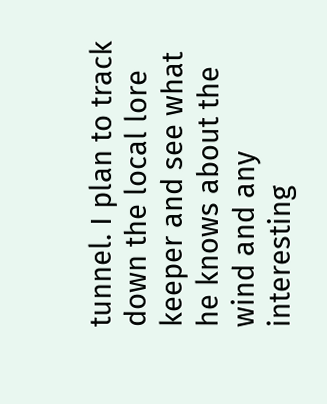tunnel. I plan to track down the local lore keeper and see what he knows about the wind and any interesting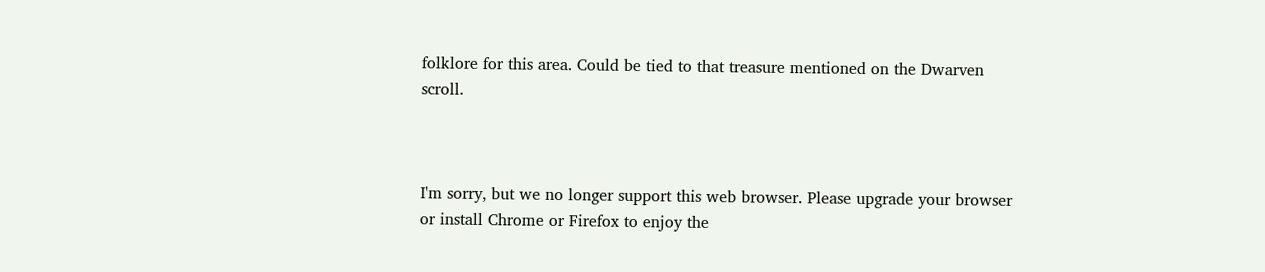folklore for this area. Could be tied to that treasure mentioned on the Dwarven scroll.



I'm sorry, but we no longer support this web browser. Please upgrade your browser or install Chrome or Firefox to enjoy the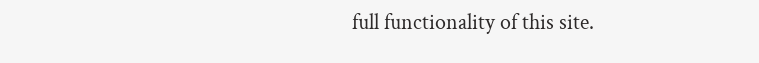full functionality of this site.